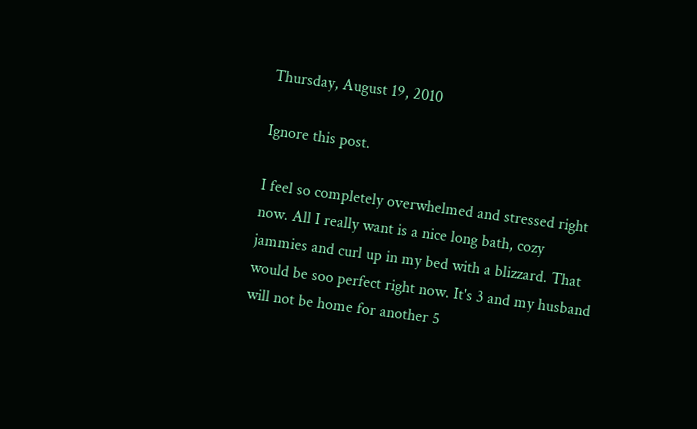Thursday, August 19, 2010

Ignore this post.

I feel so completely overwhelmed and stressed right now. All I really want is a nice long bath, cozy jammies and curl up in my bed with a blizzard. That would be soo perfect right now. It's 3 and my husband will not be home for another 5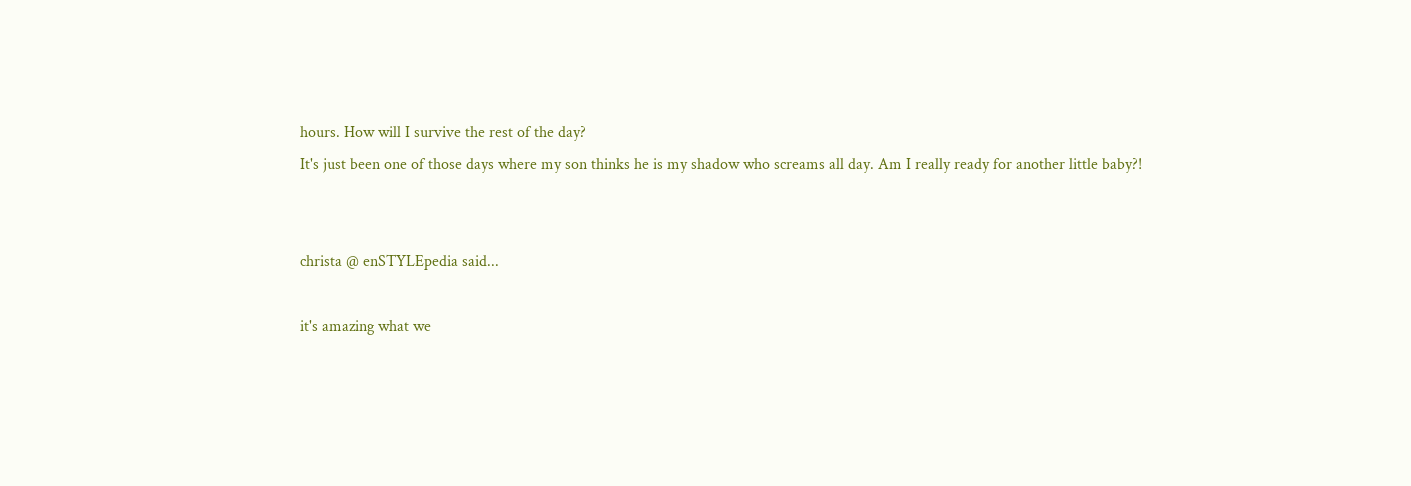hours. How will I survive the rest of the day?
It's just been one of those days where my son thinks he is my shadow who screams all day. Am I really ready for another little baby?!


christa @ enSTYLEpedia said...

it's amazing what we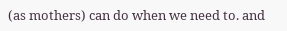(as mothers) can do when we need to. and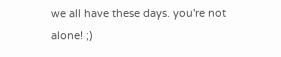we all have these days. you're not alone! ;)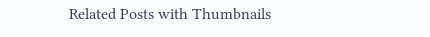Related Posts with Thumbnails